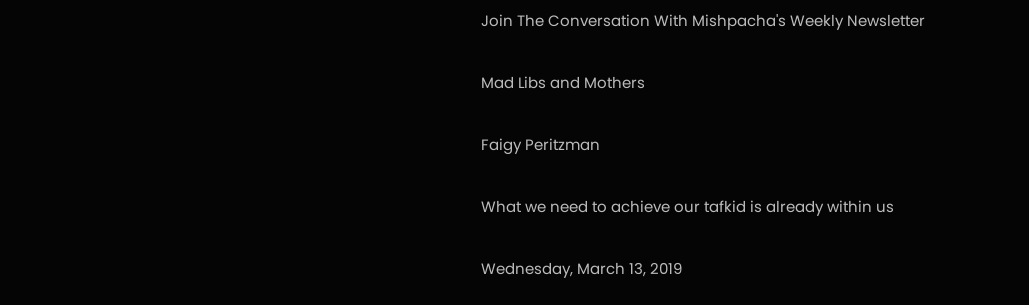Join The Conversation With Mishpacha's Weekly Newsletter

Mad Libs and Mothers

Faigy Peritzman

What we need to achieve our tafkid is already within us

Wednesday, March 13, 2019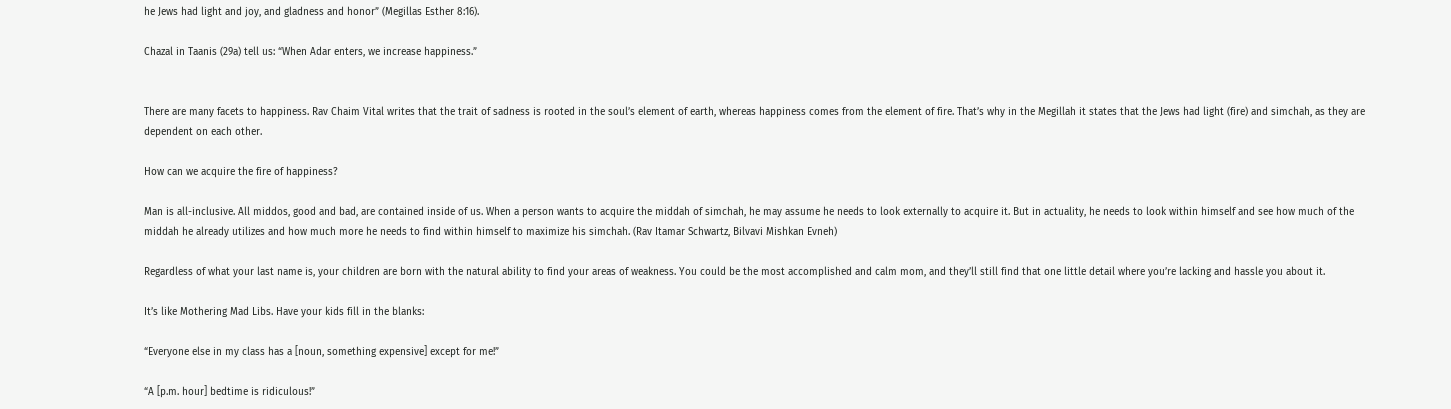he Jews had light and joy, and gladness and honor” (Megillas Esther 8:16).

Chazal in Taanis (29a) tell us: “When Adar enters, we increase happiness.”


There are many facets to happiness. Rav Chaim Vital writes that the trait of sadness is rooted in the soul’s element of earth, whereas happiness comes from the element of fire. That’s why in the Megillah it states that the Jews had light (fire) and simchah, as they are dependent on each other.

How can we acquire the fire of happiness?

Man is all-inclusive. All middos, good and bad, are contained inside of us. When a person wants to acquire the middah of simchah, he may assume he needs to look externally to acquire it. But in actuality, he needs to look within himself and see how much of the middah he already utilizes and how much more he needs to find within himself to maximize his simchah. (Rav Itamar Schwartz, Bilvavi Mishkan Evneh)

Regardless of what your last name is, your children are born with the natural ability to find your areas of weakness. You could be the most accomplished and calm mom, and they’ll still find that one little detail where you’re lacking and hassle you about it.

It’s like Mothering Mad Libs. Have your kids fill in the blanks:

“Everyone else in my class has a [noun, something expensive] except for me!”

“A [p.m. hour] bedtime is ridiculous!”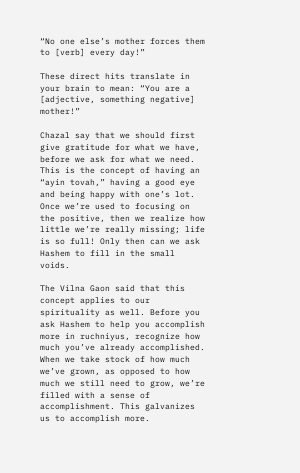“No one else’s mother forces them to [verb] every day!”

These direct hits translate in your brain to mean: “You are a [adjective, something negative] mother!”

Chazal say that we should first give gratitude for what we have, before we ask for what we need. This is the concept of having an “ayin tovah,” having a good eye and being happy with one’s lot. Once we’re used to focusing on the positive, then we realize how little we’re really missing; life is so full! Only then can we ask Hashem to fill in the small voids.

The Vilna Gaon said that this concept applies to our spirituality as well. Before you ask Hashem to help you accomplish more in ruchniyus, recognize how much you’ve already accomplished. When we take stock of how much we’ve grown, as opposed to how much we still need to grow, we’re filled with a sense of accomplishment. This galvanizes us to accomplish more.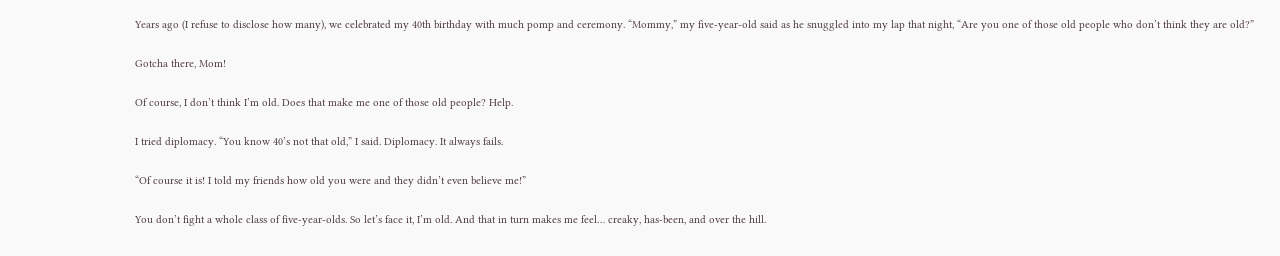Years ago (I refuse to disclose how many), we celebrated my 40th birthday with much pomp and ceremony. “Mommy,” my five-year-old said as he snuggled into my lap that night, “Are you one of those old people who don’t think they are old?”

Gotcha there, Mom!

Of course, I don’t think I’m old. Does that make me one of those old people? Help.

I tried diplomacy. “You know 40’s not that old,” I said. Diplomacy. It always fails.

“Of course it is! I told my friends how old you were and they didn’t even believe me!”

You don’t fight a whole class of five-year-olds. So let’s face it, I’m old. And that in turn makes me feel… creaky, has-been, and over the hill.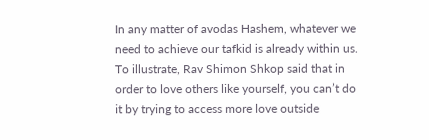In any matter of avodas Hashem, whatever we need to achieve our tafkid is already within us. To illustrate, Rav Shimon Shkop said that in order to love others like yourself, you can’t do it by trying to access more love outside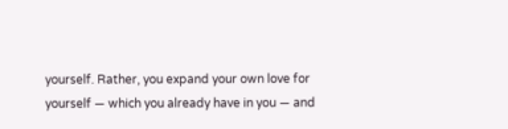yourself. Rather, you expand your own love for yourself — which you already have in you — and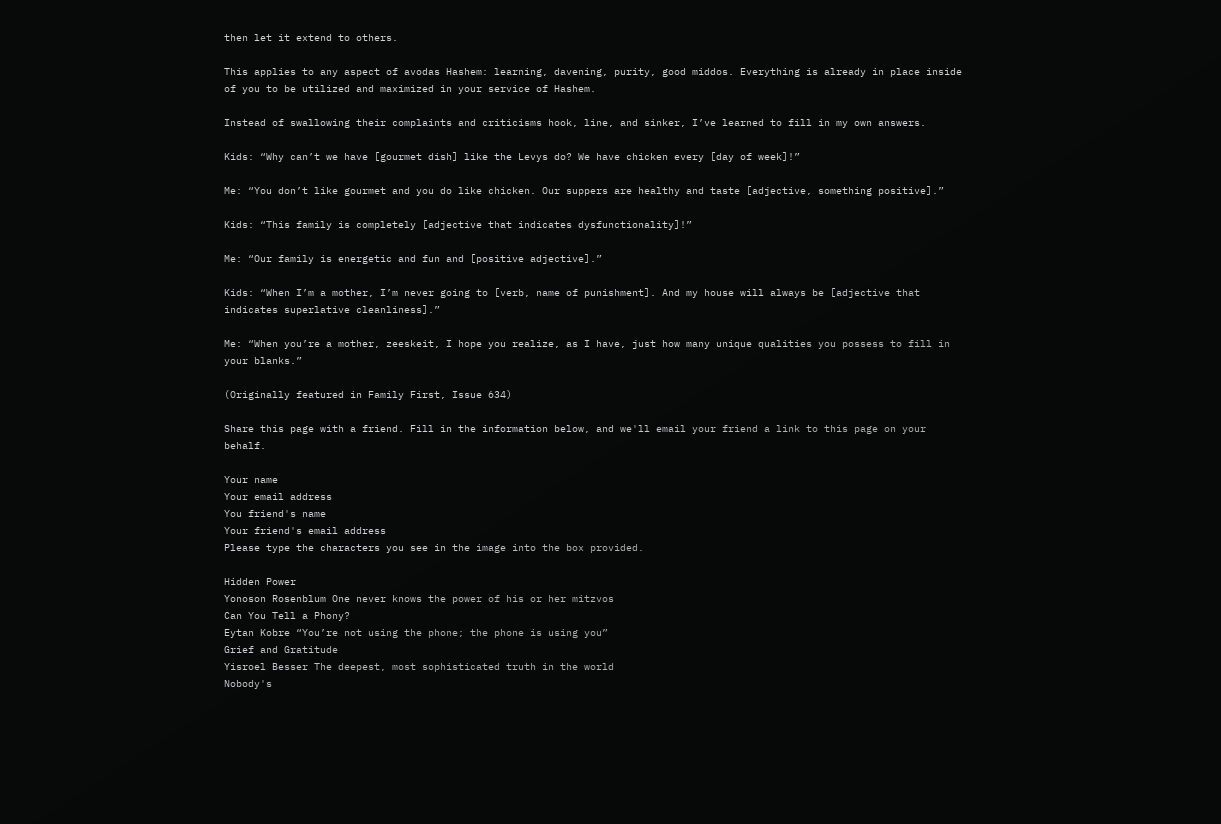then let it extend to others.

This applies to any aspect of avodas Hashem: learning, davening, purity, good middos. Everything is already in place inside of you to be utilized and maximized in your service of Hashem.

Instead of swallowing their complaints and criticisms hook, line, and sinker, I’ve learned to fill in my own answers.

Kids: “Why can’t we have [gourmet dish] like the Levys do? We have chicken every [day of week]!”

Me: “You don’t like gourmet and you do like chicken. Our suppers are healthy and taste [adjective, something positive].”

Kids: “This family is completely [adjective that indicates dysfunctionality]!”

Me: “Our family is energetic and fun and [positive adjective].”

Kids: “When I’m a mother, I’m never going to [verb, name of punishment]. And my house will always be [adjective that indicates superlative cleanliness].”

Me: “When you’re a mother, zeeskeit, I hope you realize, as I have, just how many unique qualities you possess to fill in your blanks.”

(Originally featured in Family First, Issue 634)

Share this page with a friend. Fill in the information below, and we'll email your friend a link to this page on your behalf.

Your name
Your email address
You friend's name
Your friend's email address
Please type the characters you see in the image into the box provided.

Hidden Power
Yonoson Rosenblum One never knows the power of his or her mitzvos
Can You Tell a Phony?
Eytan Kobre “You’re not using the phone; the phone is using you”
Grief and Gratitude
Yisroel Besser The deepest, most sophisticated truth in the world
Nobody's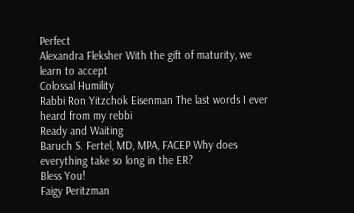Perfect
Alexandra Fleksher With the gift of maturity, we learn to accept
Colossal Humility
Rabbi Ron Yitzchok Eisenman The last words I ever heard from my rebbi
Ready and Waiting
Baruch S. Fertel, MD, MPA, FACEP Why does everything take so long in the ER?
Bless You!
Faigy Peritzman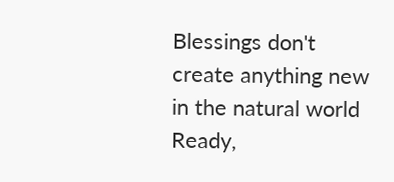Blessings don't create anything new in the natural world
Ready,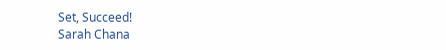Set, Succeed!
Sarah Chana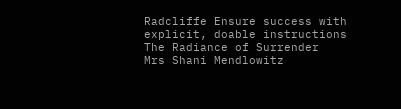Radcliffe Ensure success with explicit, doable instructions
The Radiance of Surrender
Mrs Shani Mendlowitz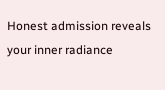Honest admission reveals your inner radiance